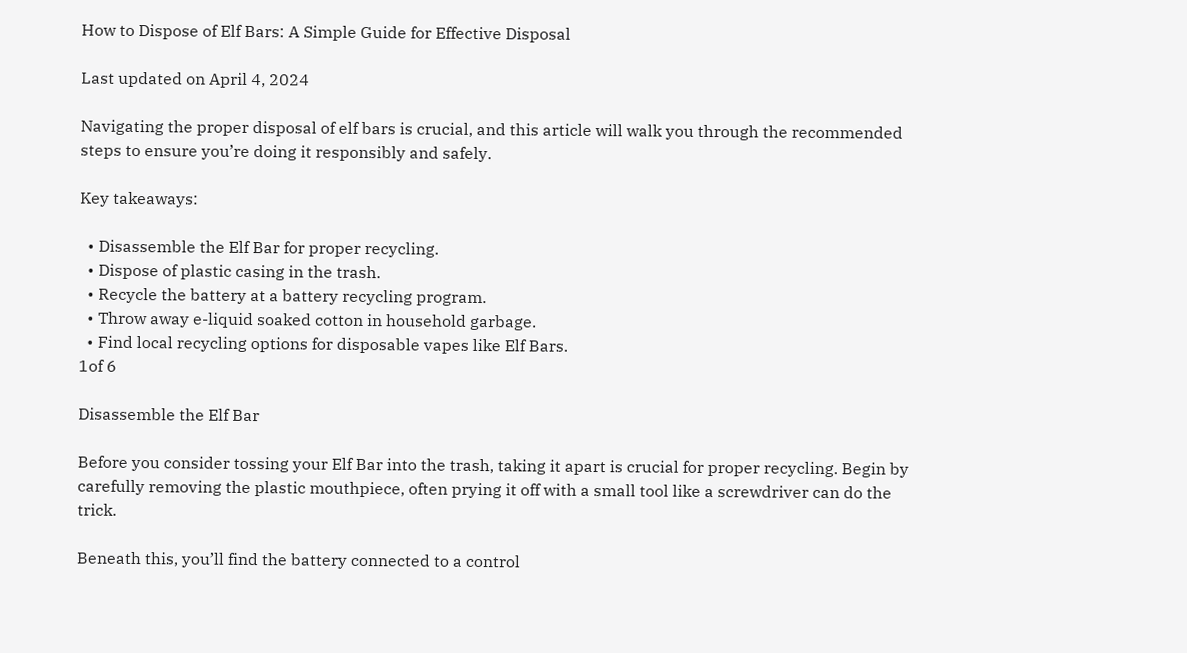How to Dispose of Elf Bars: A Simple Guide for Effective Disposal

Last updated on April 4, 2024

Navigating the proper disposal of elf bars is crucial, and this article will walk you through the recommended steps to ensure you’re doing it responsibly and safely.

Key takeaways:

  • Disassemble the Elf Bar for proper recycling.
  • Dispose of plastic casing in the trash.
  • Recycle the battery at a battery recycling program.
  • Throw away e-liquid soaked cotton in household garbage.
  • Find local recycling options for disposable vapes like Elf Bars.
1of 6

Disassemble the Elf Bar

Before you consider tossing your Elf Bar into the trash, taking it apart is crucial for proper recycling. Begin by carefully removing the plastic mouthpiece, often prying it off with a small tool like a screwdriver can do the trick.

Beneath this, you’ll find the battery connected to a control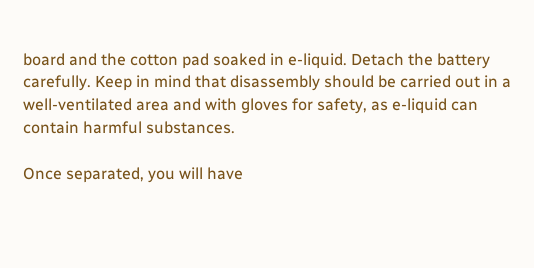board and the cotton pad soaked in e-liquid. Detach the battery carefully. Keep in mind that disassembly should be carried out in a well-ventilated area and with gloves for safety, as e-liquid can contain harmful substances.

Once separated, you will have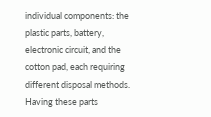individual components: the plastic parts, battery, electronic circuit, and the cotton pad, each requiring different disposal methods. Having these parts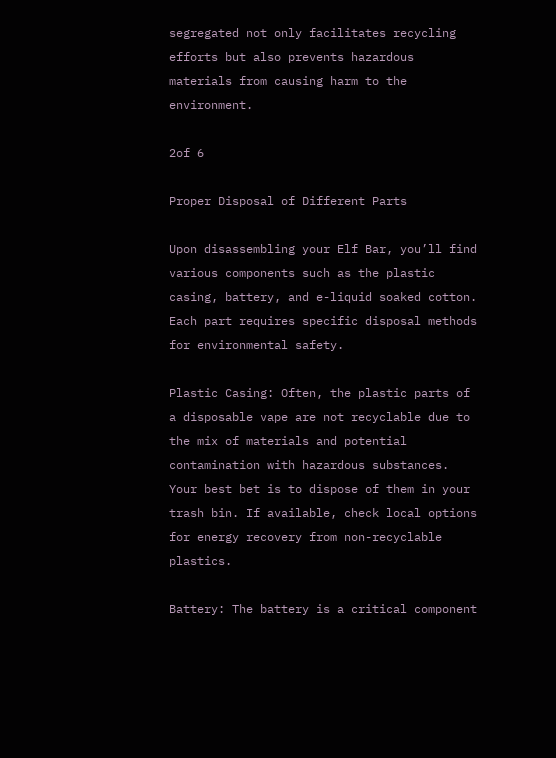segregated not only facilitates recycling efforts but also prevents hazardous materials from causing harm to the environment.

2of 6

Proper Disposal of Different Parts

Upon disassembling your Elf Bar, you’ll find various components such as the plastic casing, battery, and e-liquid soaked cotton. Each part requires specific disposal methods for environmental safety.

Plastic Casing: Often, the plastic parts of a disposable vape are not recyclable due to the mix of materials and potential contamination with hazardous substances. Your best bet is to dispose of them in your trash bin. If available, check local options for energy recovery from non-recyclable plastics.

Battery: The battery is a critical component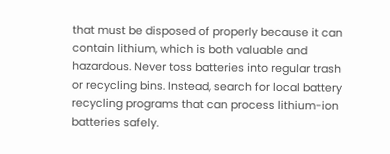that must be disposed of properly because it can contain lithium, which is both valuable and hazardous. Never toss batteries into regular trash or recycling bins. Instead, search for local battery recycling programs that can process lithium-ion batteries safely.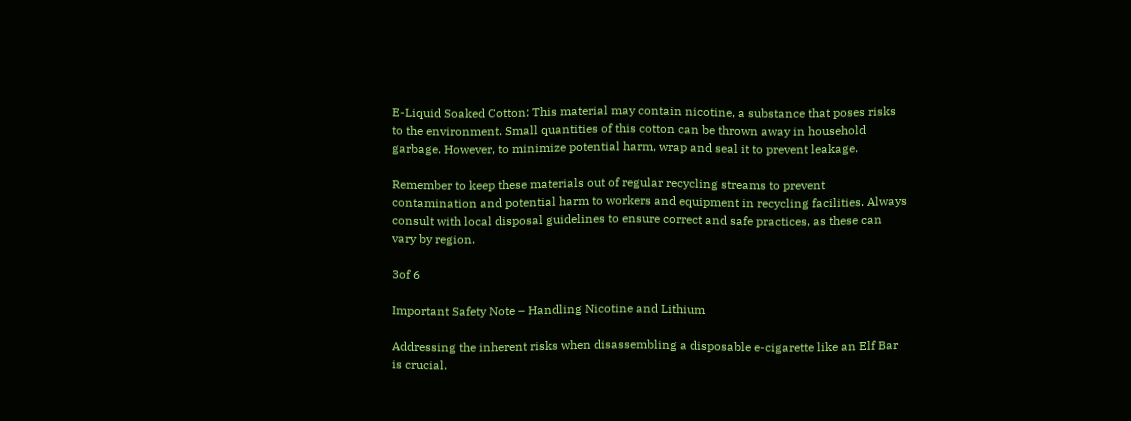E-Liquid Soaked Cotton: This material may contain nicotine, a substance that poses risks to the environment. Small quantities of this cotton can be thrown away in household garbage. However, to minimize potential harm, wrap and seal it to prevent leakage.

Remember to keep these materials out of regular recycling streams to prevent contamination and potential harm to workers and equipment in recycling facilities. Always consult with local disposal guidelines to ensure correct and safe practices, as these can vary by region.

3of 6

Important Safety Note – Handling Nicotine and Lithium

Addressing the inherent risks when disassembling a disposable e-cigarette like an Elf Bar is crucial.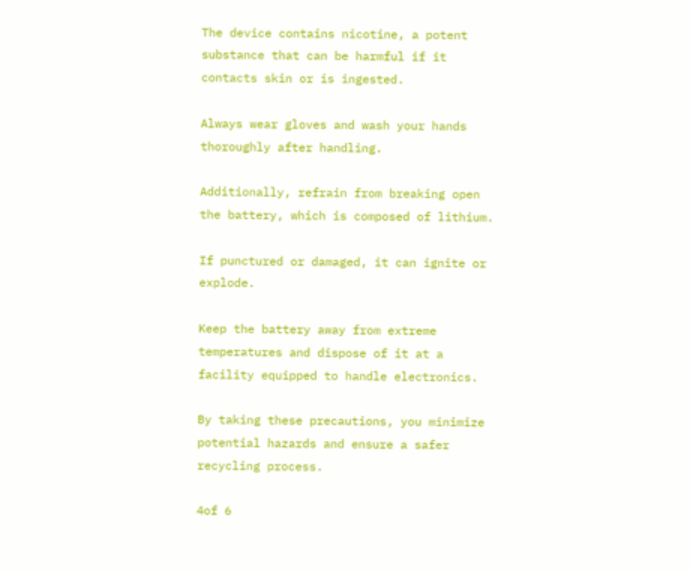The device contains nicotine, a potent substance that can be harmful if it contacts skin or is ingested.

Always wear gloves and wash your hands thoroughly after handling.

Additionally, refrain from breaking open the battery, which is composed of lithium.

If punctured or damaged, it can ignite or explode.

Keep the battery away from extreme temperatures and dispose of it at a facility equipped to handle electronics.

By taking these precautions, you minimize potential hazards and ensure a safer recycling process.

4of 6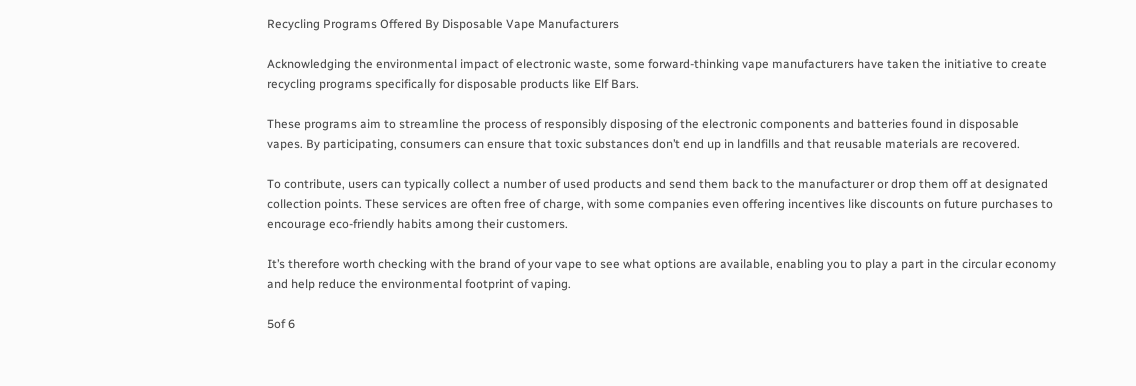Recycling Programs Offered By Disposable Vape Manufacturers

Acknowledging the environmental impact of electronic waste, some forward-thinking vape manufacturers have taken the initiative to create recycling programs specifically for disposable products like Elf Bars.

These programs aim to streamline the process of responsibly disposing of the electronic components and batteries found in disposable vapes. By participating, consumers can ensure that toxic substances don’t end up in landfills and that reusable materials are recovered.

To contribute, users can typically collect a number of used products and send them back to the manufacturer or drop them off at designated collection points. These services are often free of charge, with some companies even offering incentives like discounts on future purchases to encourage eco-friendly habits among their customers.

It’s therefore worth checking with the brand of your vape to see what options are available, enabling you to play a part in the circular economy and help reduce the environmental footprint of vaping.

5of 6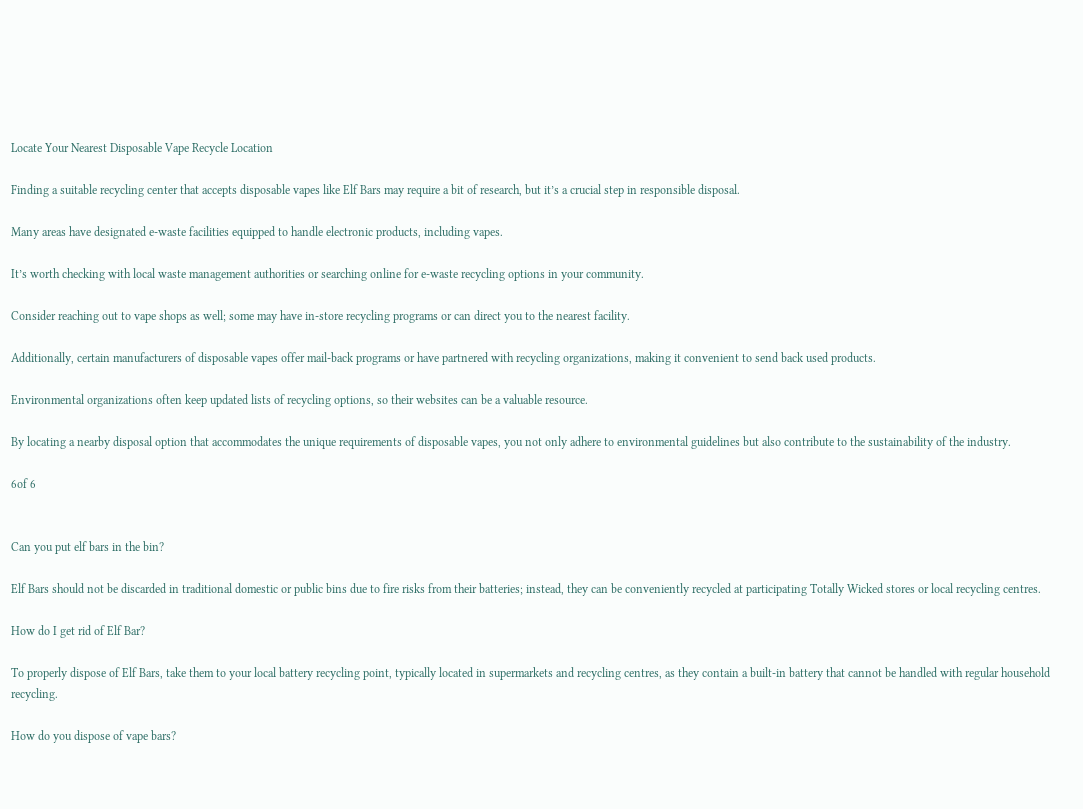Locate Your Nearest Disposable Vape Recycle Location

Finding a suitable recycling center that accepts disposable vapes like Elf Bars may require a bit of research, but it’s a crucial step in responsible disposal.

Many areas have designated e-waste facilities equipped to handle electronic products, including vapes.

It’s worth checking with local waste management authorities or searching online for e-waste recycling options in your community.

Consider reaching out to vape shops as well; some may have in-store recycling programs or can direct you to the nearest facility.

Additionally, certain manufacturers of disposable vapes offer mail-back programs or have partnered with recycling organizations, making it convenient to send back used products.

Environmental organizations often keep updated lists of recycling options, so their websites can be a valuable resource.

By locating a nearby disposal option that accommodates the unique requirements of disposable vapes, you not only adhere to environmental guidelines but also contribute to the sustainability of the industry.

6of 6


Can you put elf bars in the bin?

Elf Bars should not be discarded in traditional domestic or public bins due to fire risks from their batteries; instead, they can be conveniently recycled at participating Totally Wicked stores or local recycling centres.

How do I get rid of Elf Bar?

To properly dispose of Elf Bars, take them to your local battery recycling point, typically located in supermarkets and recycling centres, as they contain a built-in battery that cannot be handled with regular household recycling.

How do you dispose of vape bars?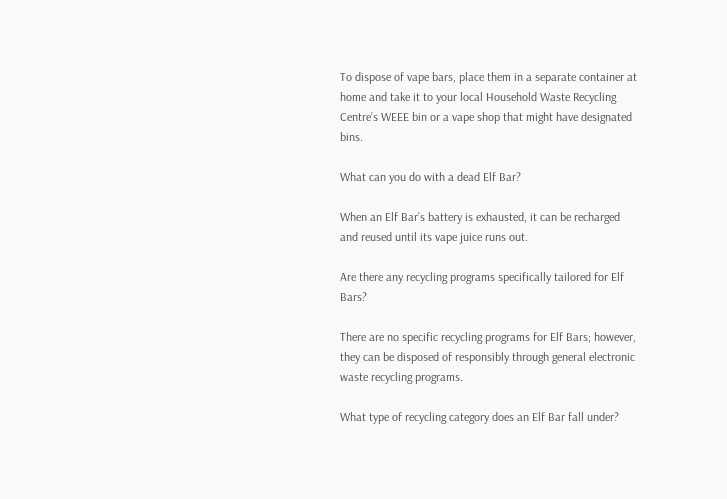To dispose of vape bars, place them in a separate container at home and take it to your local Household Waste Recycling Centre’s WEEE bin or a vape shop that might have designated bins.

What can you do with a dead Elf Bar?

When an Elf Bar’s battery is exhausted, it can be recharged and reused until its vape juice runs out.

Are there any recycling programs specifically tailored for Elf Bars?

There are no specific recycling programs for Elf Bars; however, they can be disposed of responsibly through general electronic waste recycling programs.

What type of recycling category does an Elf Bar fall under?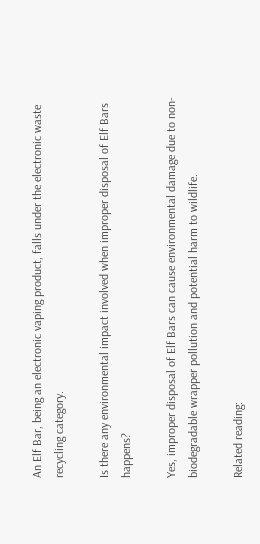An Elf Bar, being an electronic vaping product, falls under the electronic waste recycling category.

Is there any environmental impact involved when improper disposal of Elf Bars happens?

Yes, improper disposal of Elf Bars can cause environmental damage due to non-biodegradable wrapper pollution and potential harm to wildlife.

Related reading: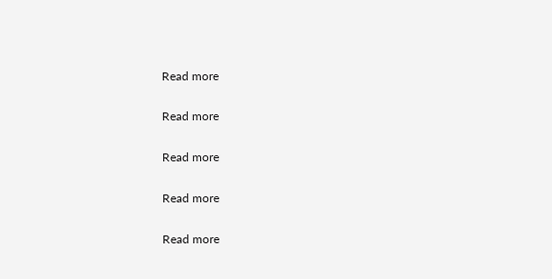Read more

Read more

Read more

Read more

Read more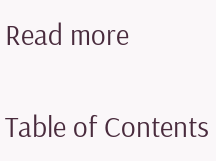Read more

Table of Contents